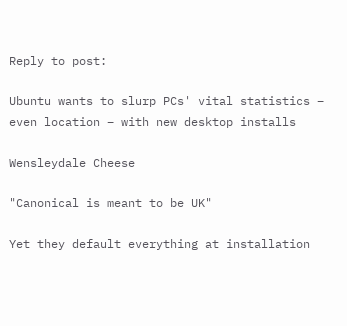Reply to post:

Ubuntu wants to slurp PCs' vital statistics – even location – with new desktop installs

Wensleydale Cheese

"Canonical is meant to be UK"

Yet they default everything at installation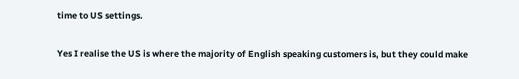time to US settings.

Yes I realise the US is where the majority of English speaking customers is, but they could make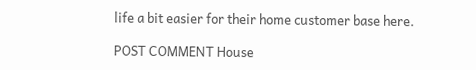life a bit easier for their home customer base here.

POST COMMENT House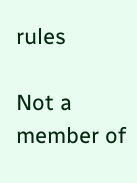rules

Not a member of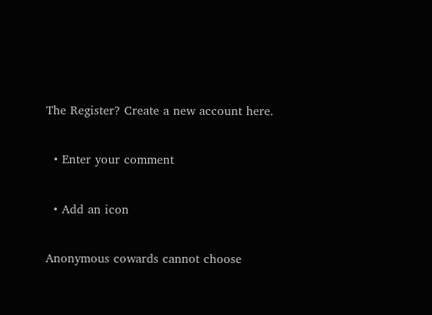The Register? Create a new account here.

  • Enter your comment

  • Add an icon

Anonymous cowards cannot choose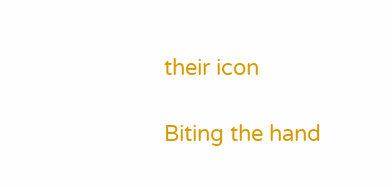their icon

Biting the hand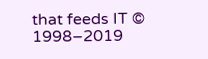that feeds IT © 1998–2019